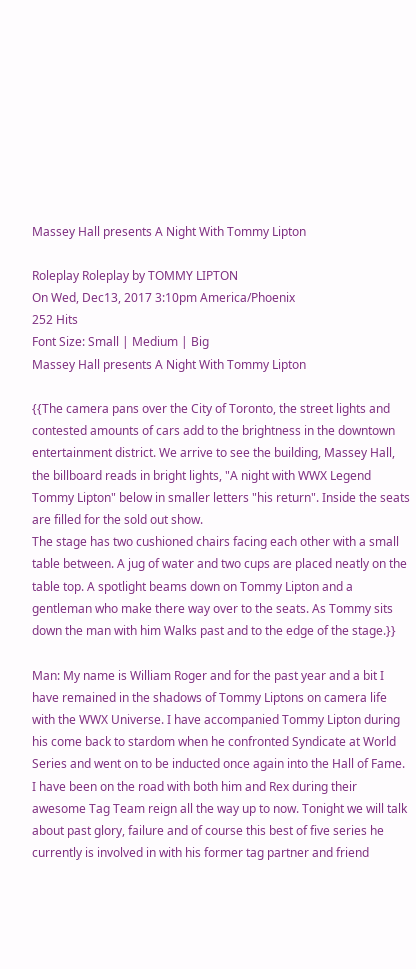Massey Hall presents A Night With Tommy Lipton

Roleplay Roleplay by TOMMY LIPTON
On Wed, Dec13, 2017 3:10pm America/Phoenix
252 Hits
Font Size: Small | Medium | Big
Massey Hall presents A Night With Tommy Lipton

{{The camera pans over the City of Toronto, the street lights and contested amounts of cars add to the brightness in the downtown entertainment district. We arrive to see the building, Massey Hall, the billboard reads in bright lights, "A night with WWX Legend Tommy Lipton" below in smaller letters "his return". Inside the seats are filled for the sold out show.
The stage has two cushioned chairs facing each other with a small table between. A jug of water and two cups are placed neatly on the table top. A spotlight beams down on Tommy Lipton and a gentleman who make there way over to the seats. As Tommy sits down the man with him Walks past and to the edge of the stage.}}

Man: My name is William Roger and for the past year and a bit I have remained in the shadows of Tommy Liptons on camera life with the WWX Universe. I have accompanied Tommy Lipton during his come back to stardom when he confronted Syndicate at World Series and went on to be inducted once again into the Hall of Fame. I have been on the road with both him and Rex during their awesome Tag Team reign all the way up to now. Tonight we will talk about past glory, failure and of course this best of five series he currently is involved in with his former tag partner and friend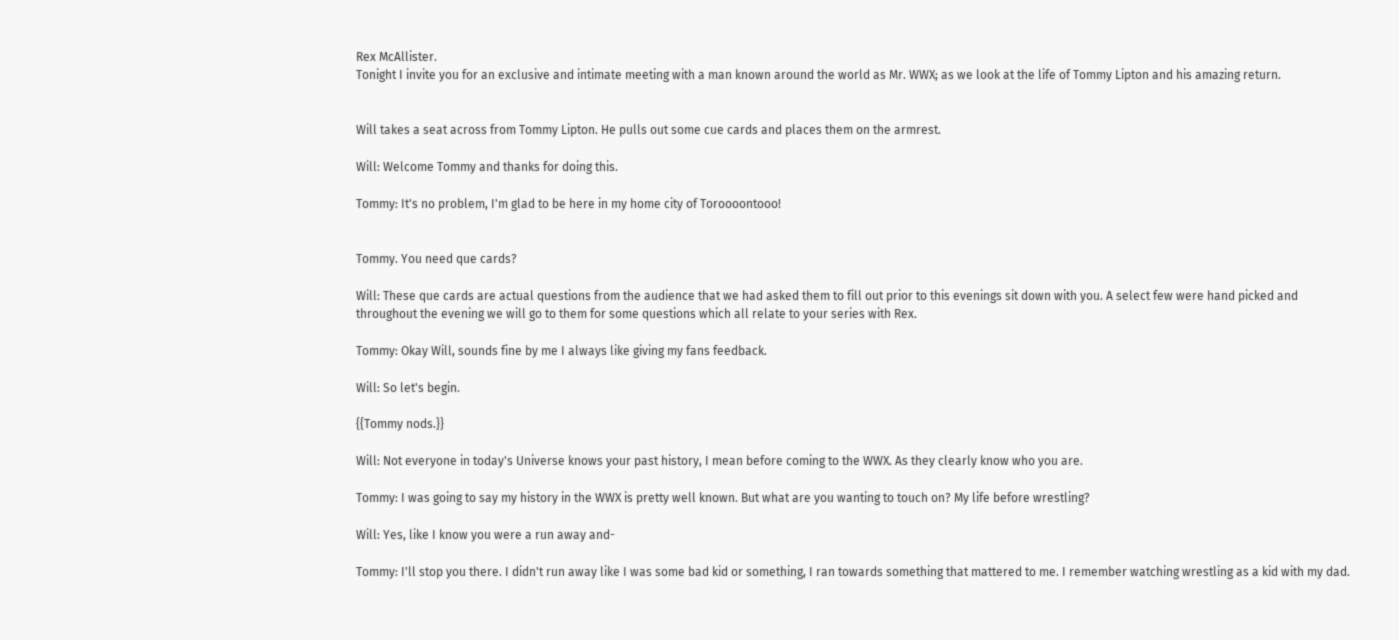Rex McAllister.
Tonight I invite you for an exclusive and intimate meeting with a man known around the world as Mr. WWX; as we look at the life of Tommy Lipton and his amazing return.


Will takes a seat across from Tommy Lipton. He pulls out some cue cards and places them on the armrest.

Will: Welcome Tommy and thanks for doing this.

Tommy: It's no problem, I'm glad to be here in my home city of Toroooontooo!


Tommy. You need que cards?

Will: These que cards are actual questions from the audience that we had asked them to fill out prior to this evenings sit down with you. A select few were hand picked and throughout the evening we will go to them for some questions which all relate to your series with Rex.

Tommy: Okay Will, sounds fine by me I always like giving my fans feedback.

Will: So let's begin.

{{Tommy nods.}}

Will: Not everyone in today's Universe knows your past history, I mean before coming to the WWX. As they clearly know who you are.

Tommy: I was going to say my history in the WWX is pretty well known. But what are you wanting to touch on? My life before wrestling?

Will: Yes, like I know you were a run away and-

Tommy: I'll stop you there. I didn't run away like I was some bad kid or something, I ran towards something that mattered to me. I remember watching wrestling as a kid with my dad.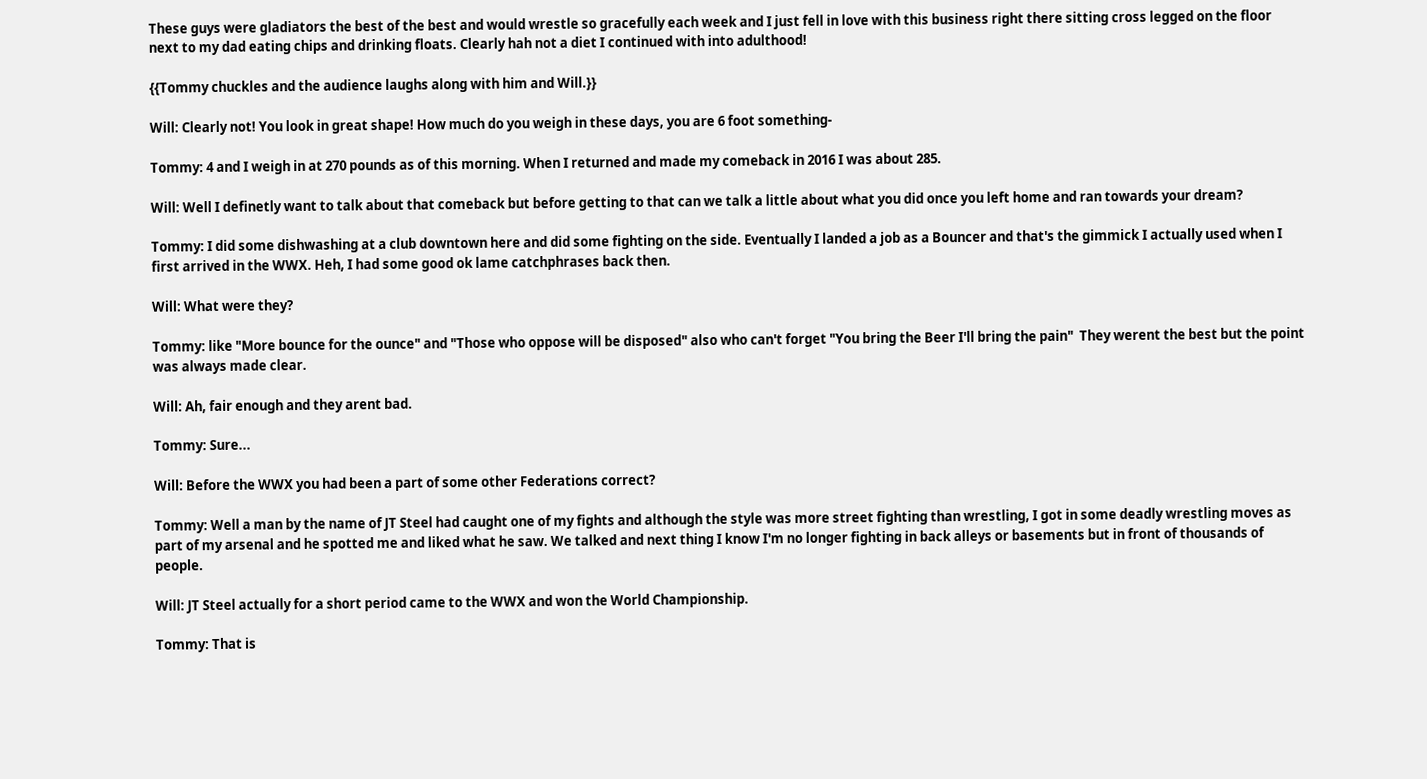These guys were gladiators the best of the best and would wrestle so gracefully each week and I just fell in love with this business right there sitting cross legged on the floor next to my dad eating chips and drinking floats. Clearly hah not a diet I continued with into adulthood!

{{Tommy chuckles and the audience laughs along with him and Will.}}

Will: Clearly not! You look in great shape! How much do you weigh in these days, you are 6 foot something-

Tommy: 4 and I weigh in at 270 pounds as of this morning. When I returned and made my comeback in 2016 I was about 285.

Will: Well I definetly want to talk about that comeback but before getting to that can we talk a little about what you did once you left home and ran towards your dream?

Tommy: I did some dishwashing at a club downtown here and did some fighting on the side. Eventually I landed a job as a Bouncer and that's the gimmick I actually used when I first arrived in the WWX. Heh, I had some good ok lame catchphrases back then.

Will: What were they?

Tommy: like "More bounce for the ounce" and "Those who oppose will be disposed" also who can't forget "You bring the Beer I'll bring the pain"  They werent the best but the point was always made clear.

Will: Ah, fair enough and they arent bad.

Tommy: Sure...

Will: Before the WWX you had been a part of some other Federations correct?

Tommy: Well a man by the name of JT Steel had caught one of my fights and although the style was more street fighting than wrestling, I got in some deadly wrestling moves as part of my arsenal and he spotted me and liked what he saw. We talked and next thing I know I'm no longer fighting in back alleys or basements but in front of thousands of people.

Will: JT Steel actually for a short period came to the WWX and won the World Championship.

Tommy: That is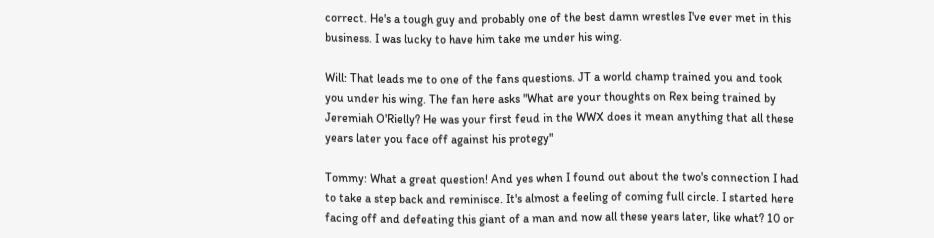correct. He's a tough guy and probably one of the best damn wrestles I've ever met in this business. I was lucky to have him take me under his wing.

Will: That leads me to one of the fans questions. JT a world champ trained you and took you under his wing. The fan here asks "What are your thoughts on Rex being trained by Jeremiah O'Rielly? He was your first feud in the WWX does it mean anything that all these years later you face off against his protegy"

Tommy: What a great question! And yes when I found out about the two's connection I had to take a step back and reminisce. It's almost a feeling of coming full circle. I started here facing off and defeating this giant of a man and now all these years later, like what? 10 or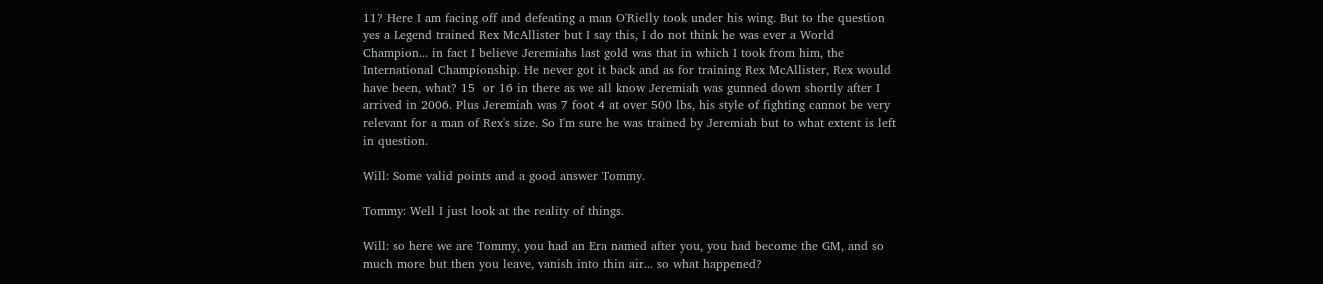11? Here I am facing off and defeating a man O'Rielly took under his wing. But to the question yes a Legend trained Rex McAllister but I say this, I do not think he was ever a World Champion... in fact I believe Jeremiahs last gold was that in which I took from him, the International Championship. He never got it back and as for training Rex McAllister, Rex would have been, what? 15  or 16 in there as we all know Jeremiah was gunned down shortly after I arrived in 2006. Plus Jeremiah was 7 foot 4 at over 500 lbs, his style of fighting cannot be very relevant for a man of Rex's size. So I'm sure he was trained by Jeremiah but to what extent is left in question.

Will: Some valid points and a good answer Tommy.

Tommy: Well I just look at the reality of things.

Will: so here we are Tommy, you had an Era named after you, you had become the GM, and so much more but then you leave, vanish into thin air... so what happened?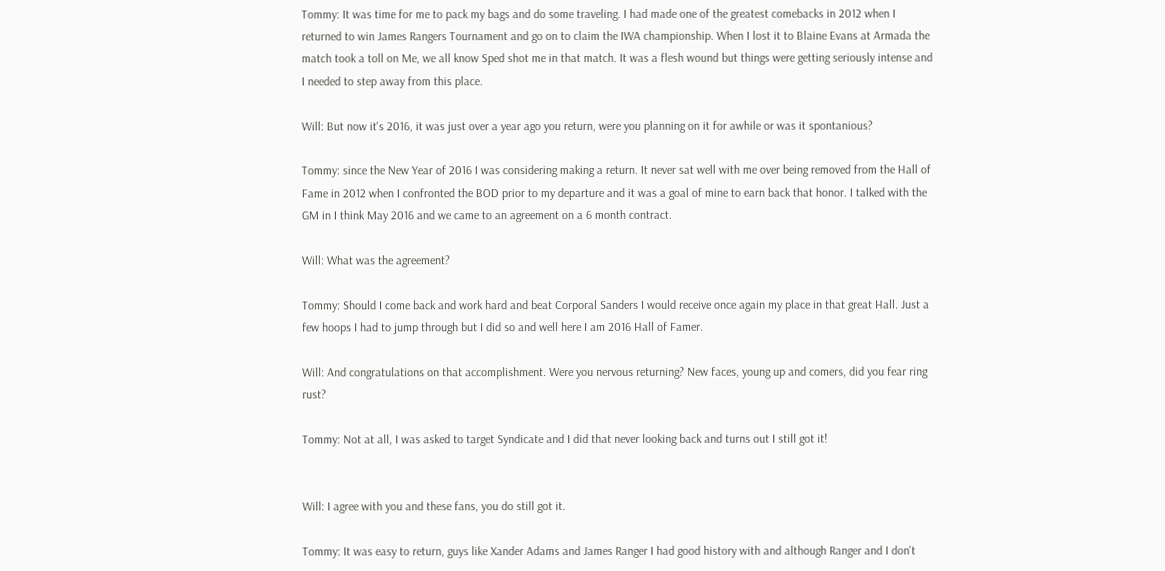Tommy: It was time for me to pack my bags and do some traveling. I had made one of the greatest comebacks in 2012 when I returned to win James Rangers Tournament and go on to claim the IWA championship. When I lost it to Blaine Evans at Armada the match took a toll on Me, we all know Sped shot me in that match. It was a flesh wound but things were getting seriously intense and I needed to step away from this place.

Will: But now it's 2016, it was just over a year ago you return, were you planning on it for awhile or was it spontanious?

Tommy: since the New Year of 2016 I was considering making a return. It never sat well with me over being removed from the Hall of Fame in 2012 when I confronted the BOD prior to my departure and it was a goal of mine to earn back that honor. I talked with the GM in I think May 2016 and we came to an agreement on a 6 month contract.

Will: What was the agreement?

Tommy: Should I come back and work hard and beat Corporal Sanders I would receive once again my place in that great Hall. Just a few hoops I had to jump through but I did so and well here I am 2016 Hall of Famer.

Will: And congratulations on that accomplishment. Were you nervous returning? New faces, young up and comers, did you fear ring rust?

Tommy: Not at all, I was asked to target Syndicate and I did that never looking back and turns out I still got it!


Will: I agree with you and these fans, you do still got it.

Tommy: It was easy to return, guys like Xander Adams and James Ranger I had good history with and although Ranger and I don't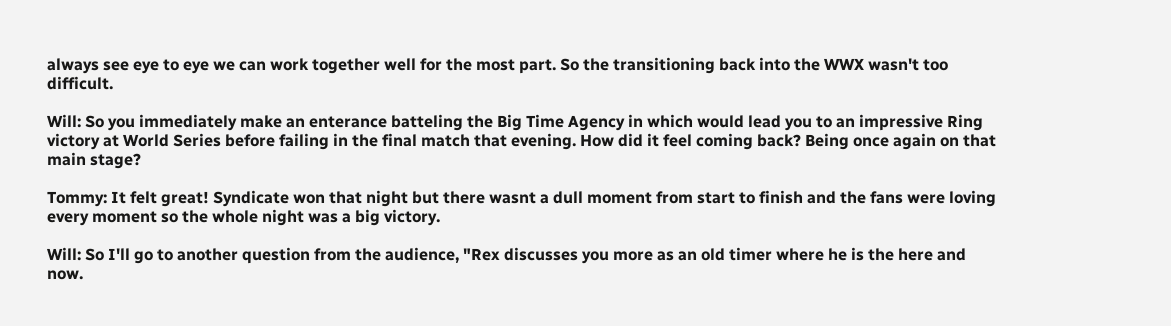always see eye to eye we can work together well for the most part. So the transitioning back into the WWX wasn't too difficult.

Will: So you immediately make an enterance batteling the Big Time Agency in which would lead you to an impressive Ring victory at World Series before failing in the final match that evening. How did it feel coming back? Being once again on that main stage?

Tommy: It felt great! Syndicate won that night but there wasnt a dull moment from start to finish and the fans were loving every moment so the whole night was a big victory.

Will: So I'll go to another question from the audience, "Rex discusses you more as an old timer where he is the here and now.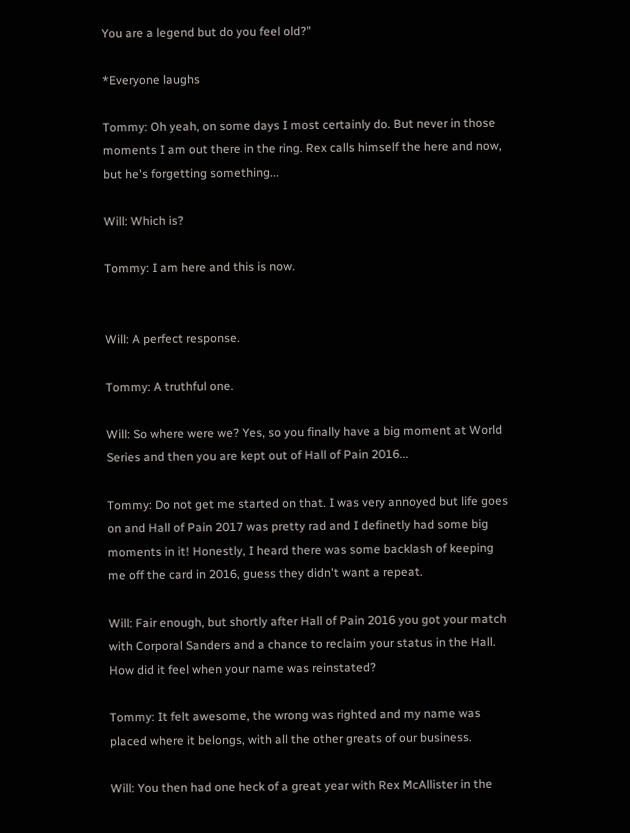You are a legend but do you feel old?"

*Everyone laughs

Tommy: Oh yeah, on some days I most certainly do. But never in those moments I am out there in the ring. Rex calls himself the here and now, but he's forgetting something...

Will: Which is?

Tommy: I am here and this is now.


Will: A perfect response.

Tommy: A truthful one.

Will: So where were we? Yes, so you finally have a big moment at World Series and then you are kept out of Hall of Pain 2016...

Tommy: Do not get me started on that. I was very annoyed but life goes on and Hall of Pain 2017 was pretty rad and I definetly had some big moments in it! Honestly, I heard there was some backlash of keeping me off the card in 2016, guess they didn't want a repeat.

Will: Fair enough, but shortly after Hall of Pain 2016 you got your match with Corporal Sanders and a chance to reclaim your status in the Hall. How did it feel when your name was reinstated?

Tommy: It felt awesome, the wrong was righted and my name was placed where it belongs, with all the other greats of our business.

Will: You then had one heck of a great year with Rex McAllister in the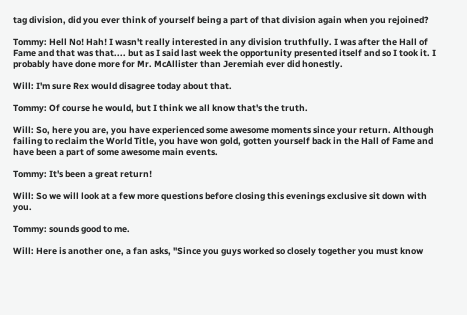tag division, did you ever think of yourself being a part of that division again when you rejoined?

Tommy: Hell No! Hah! I wasn't really interested in any division truthfully. I was after the Hall of Fame and that was that.... but as I said last week the opportunity presented itself and so I took it. I probably have done more for Mr. McAllister than Jeremiah ever did honestly.

Will: I'm sure Rex would disagree today about that.

Tommy: Of course he would, but I think we all know that's the truth.

Will: So, here you are, you have experienced some awesome moments since your return. Although failing to reclaim the World Title, you have won gold, gotten yourself back in the Hall of Fame and have been a part of some awesome main events.

Tommy: It's been a great return!

Will: So we will look at a few more questions before closing this evenings exclusive sit down with you.

Tommy: sounds good to me.

Will: Here is another one, a fan asks, "Since you guys worked so closely together you must know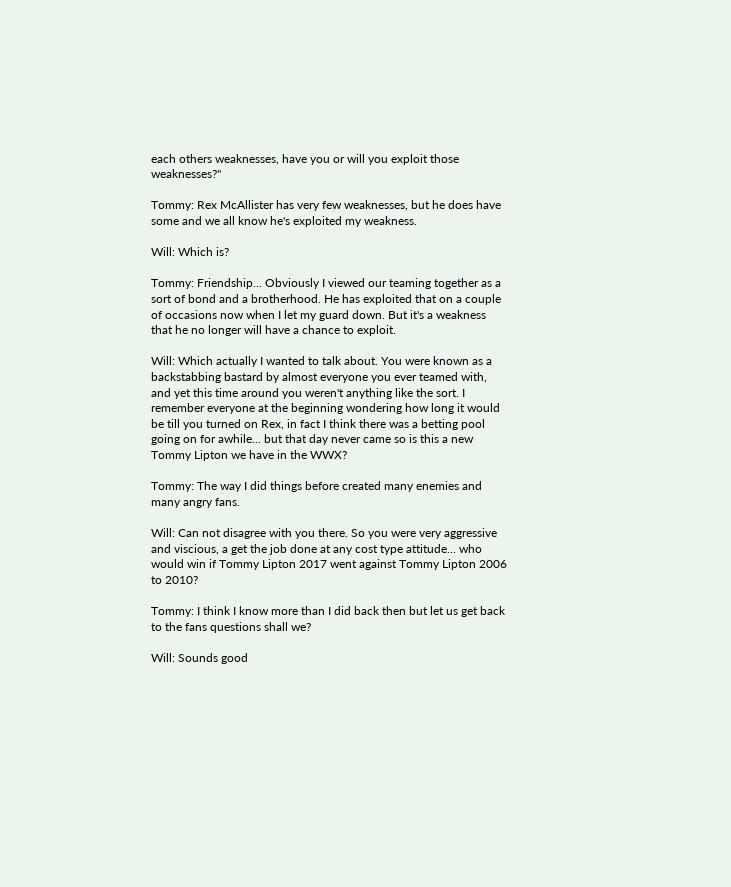each others weaknesses, have you or will you exploit those weaknesses?"

Tommy: Rex McAllister has very few weaknesses, but he does have some and we all know he's exploited my weakness.

Will: Which is?

Tommy: Friendship... Obviously I viewed our teaming together as a sort of bond and a brotherhood. He has exploited that on a couple of occasions now when I let my guard down. But it's a weakness that he no longer will have a chance to exploit.

Will: Which actually I wanted to talk about. You were known as a backstabbing bastard by almost everyone you ever teamed with, and yet this time around you weren't anything like the sort. I remember everyone at the beginning wondering how long it would be till you turned on Rex, in fact I think there was a betting pool going on for awhile... but that day never came so is this a new Tommy Lipton we have in the WWX?

Tommy: The way I did things before created many enemies and many angry fans.

Will: Can not disagree with you there. So you were very aggressive and viscious, a get the job done at any cost type attitude... who would win if Tommy Lipton 2017 went against Tommy Lipton 2006 to 2010?

Tommy: I think I know more than I did back then but let us get back to the fans questions shall we?

Will: Sounds good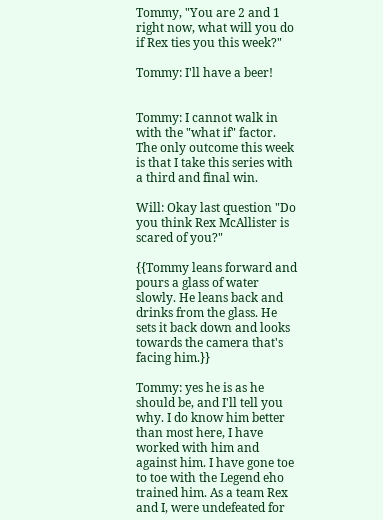Tommy, "You are 2 and 1 right now, what will you do if Rex ties you this week?"

Tommy: I'll have a beer!


Tommy: I cannot walk in with the "what if" factor. The only outcome this week is that I take this series with a third and final win.

Will: Okay last question "Do you think Rex McAllister is scared of you?"

{{Tommy leans forward and pours a glass of water slowly. He leans back and drinks from the glass. He sets it back down and looks towards the camera that's facing him.}}

Tommy: yes he is as he should be, and I'll tell you why. I do know him better than most here, I have worked with him and against him. I have gone toe to toe with the Legend eho trained him. As a team Rex and I, were undefeated for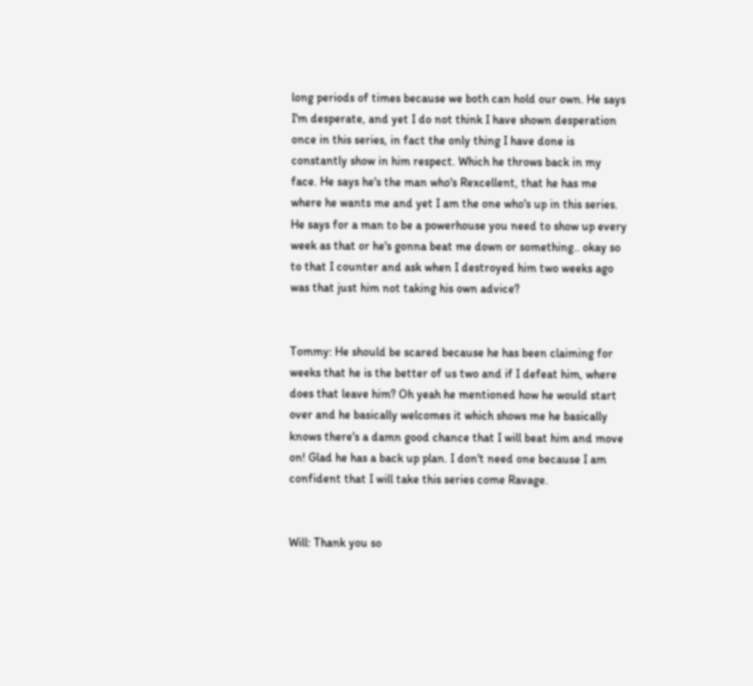long periods of times because we both can hold our own. He says I'm desperate, and yet I do not think I have shown desperation once in this series, in fact the only thing I have done is constantly show in him respect. Which he throws back in my face. He says he's the man who's Rexcellent, that he has me where he wants me and yet I am the one who's up in this series. He says for a man to be a powerhouse you need to show up every week as that or he's gonna beat me down or something.. okay so to that I counter and ask when I destroyed him two weeks ago was that just him not taking his own advice?


Tommy: He should be scared because he has been claiming for weeks that he is the better of us two and if I defeat him, where does that leave him? Oh yeah he mentioned how he would start over and he basically welcomes it which shows me he basically knows there's a damn good chance that I will beat him and move on! Glad he has a back up plan. I don't need one because I am confident that I will take this series come Ravage.


Will: Thank you so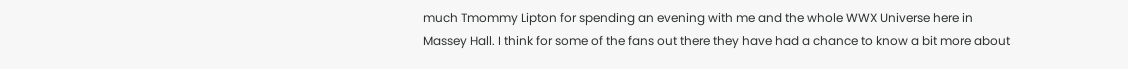much Tmommy Lipton for spending an evening with me and the whole WWX Universe here in Massey Hall. I think for some of the fans out there they have had a chance to know a bit more about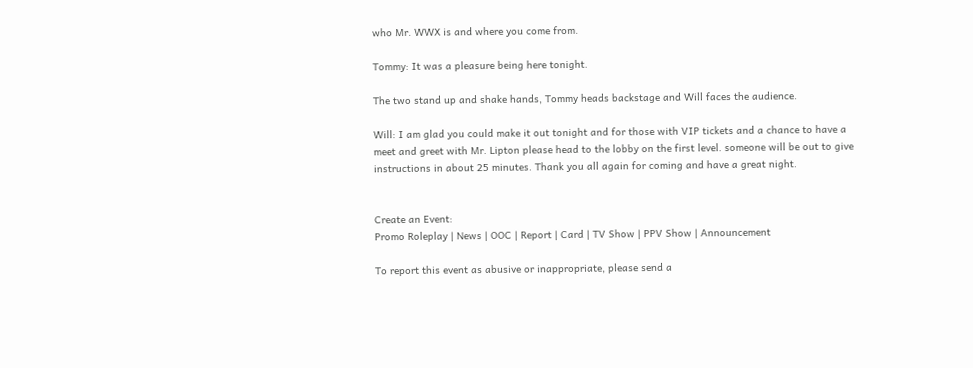who Mr. WWX is and where you come from.

Tommy: It was a pleasure being here tonight.

The two stand up and shake hands, Tommy heads backstage and Will faces the audience.

Will: I am glad you could make it out tonight and for those with VIP tickets and a chance to have a meet and greet with Mr. Lipton please head to the lobby on the first level. someone will be out to give instructions in about 25 minutes. Thank you all again for coming and have a great night.


Create an Event:
Promo Roleplay | News | OOC | Report | Card | TV Show | PPV Show | Announcement

To report this event as abusive or inappropriate, please send a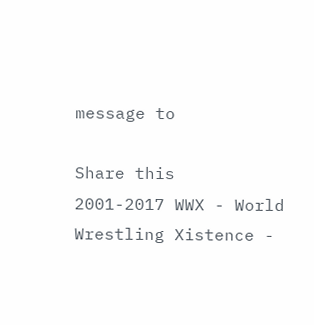message to

Share this
2001-2017 WWX - World Wrestling Xistence -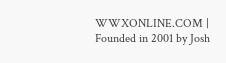WWXONLINE.COM | Founded in 2001 by Josh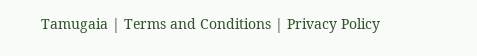Tamugaia | Terms and Conditions | Privacy Policy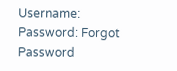Username: Password: Forgot Password